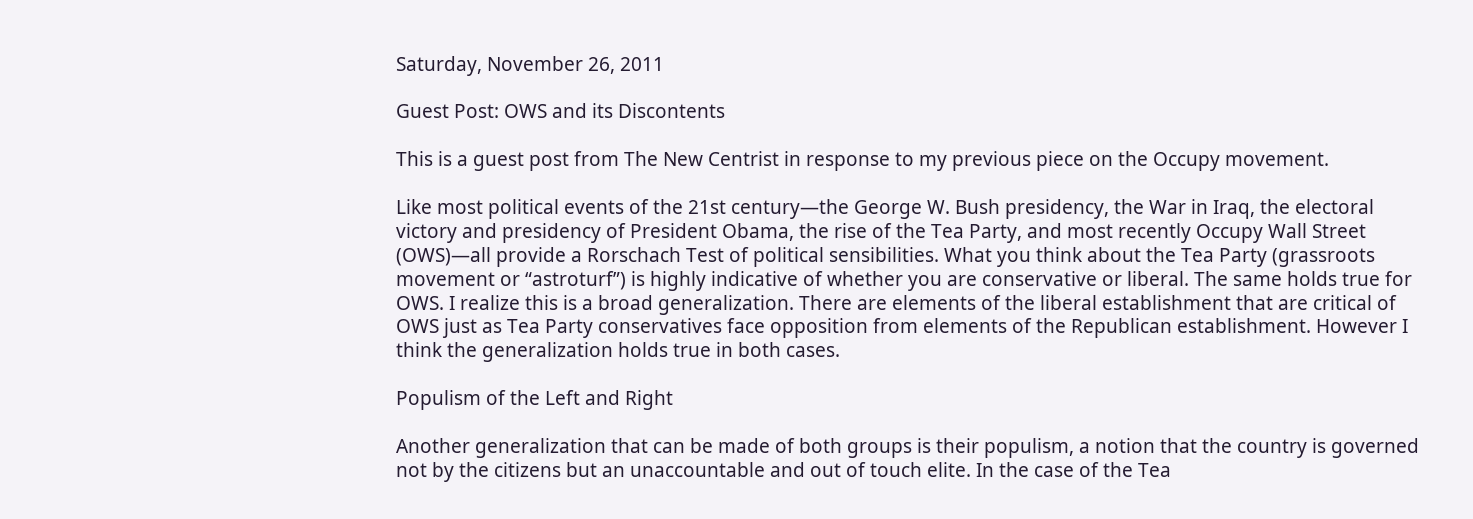Saturday, November 26, 2011

Guest Post: OWS and its Discontents

This is a guest post from The New Centrist in response to my previous piece on the Occupy movement.

Like most political events of the 21st century—the George W. Bush presidency, the War in Iraq, the electoral victory and presidency of President Obama, the rise of the Tea Party, and most recently Occupy Wall Street (OWS)—all provide a Rorschach Test of political sensibilities. What you think about the Tea Party (grassroots movement or “astroturf”) is highly indicative of whether you are conservative or liberal. The same holds true for OWS. I realize this is a broad generalization. There are elements of the liberal establishment that are critical of OWS just as Tea Party conservatives face opposition from elements of the Republican establishment. However I think the generalization holds true in both cases.

Populism of the Left and Right

Another generalization that can be made of both groups is their populism, a notion that the country is governed not by the citizens but an unaccountable and out of touch elite. In the case of the Tea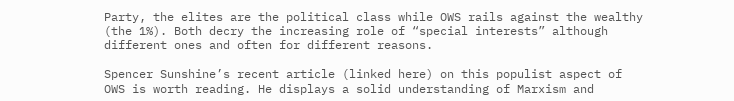Party, the elites are the political class while OWS rails against the wealthy (the 1%). Both decry the increasing role of “special interests” although different ones and often for different reasons.

Spencer Sunshine’s recent article (linked here) on this populist aspect of OWS is worth reading. He displays a solid understanding of Marxism and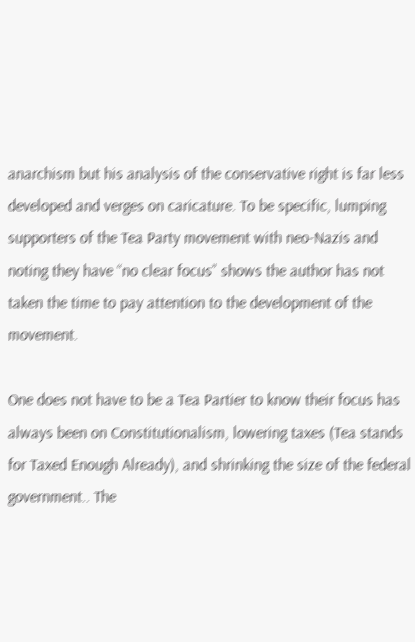anarchism but his analysis of the conservative right is far less developed and verges on caricature. To be specific, lumping supporters of the Tea Party movement with neo-Nazis and noting they have “no clear focus” shows the author has not taken the time to pay attention to the development of the movement.

One does not have to be a Tea Partier to know their focus has always been on Constitutionalism, lowering taxes (Tea stands for Taxed Enough Already), and shrinking the size of the federal government.. The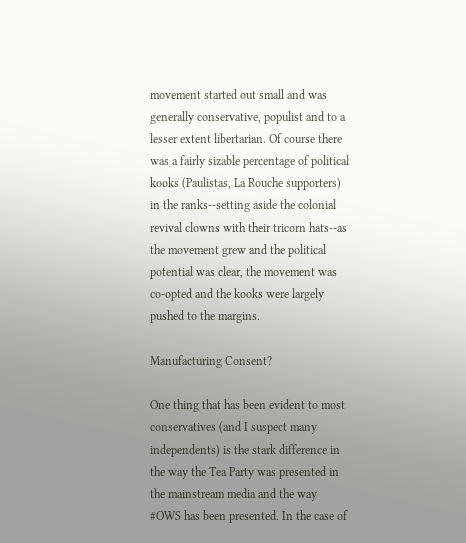movement started out small and was generally conservative, populist and to a lesser extent libertarian. Of course there was a fairly sizable percentage of political kooks (Paulistas, La Rouche supporters) in the ranks--setting aside the colonial revival clowns with their tricorn hats--as the movement grew and the political potential was clear, the movement was co-opted and the kooks were largely pushed to the margins.

Manufacturing Consent?

One thing that has been evident to most conservatives (and I suspect many independents) is the stark difference in the way the Tea Party was presented in the mainstream media and the way #OWS has been presented. In the case of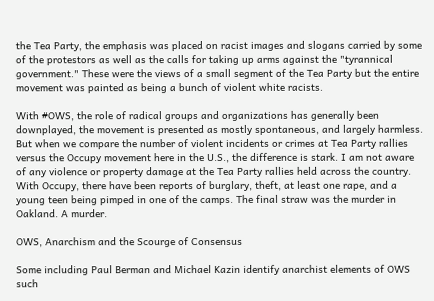the Tea Party, the emphasis was placed on racist images and slogans carried by some of the protestors as well as the calls for taking up arms against the "tyrannical government." These were the views of a small segment of the Tea Party but the entire movement was painted as being a bunch of violent white racists.

With #OWS, the role of radical groups and organizations has generally been downplayed, the movement is presented as mostly spontaneous, and largely harmless. But when we compare the number of violent incidents or crimes at Tea Party rallies versus the Occupy movement here in the U.S., the difference is stark. I am not aware of any violence or property damage at the Tea Party rallies held across the country. With Occupy, there have been reports of burglary, theft, at least one rape, and a young teen being pimped in one of the camps. The final straw was the murder in Oakland. A murder.

OWS, Anarchism and the Scourge of Consensus

Some including Paul Berman and Michael Kazin identify anarchist elements of OWS such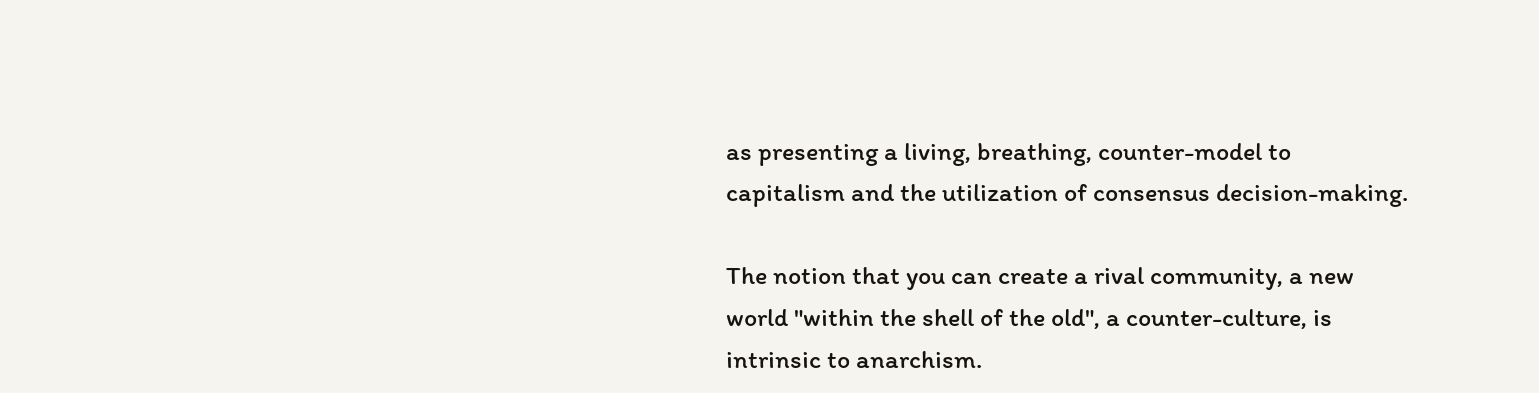as presenting a living, breathing, counter-model to capitalism and the utilization of consensus decision-making.

The notion that you can create a rival community, a new world "within the shell of the old", a counter-culture, is intrinsic to anarchism.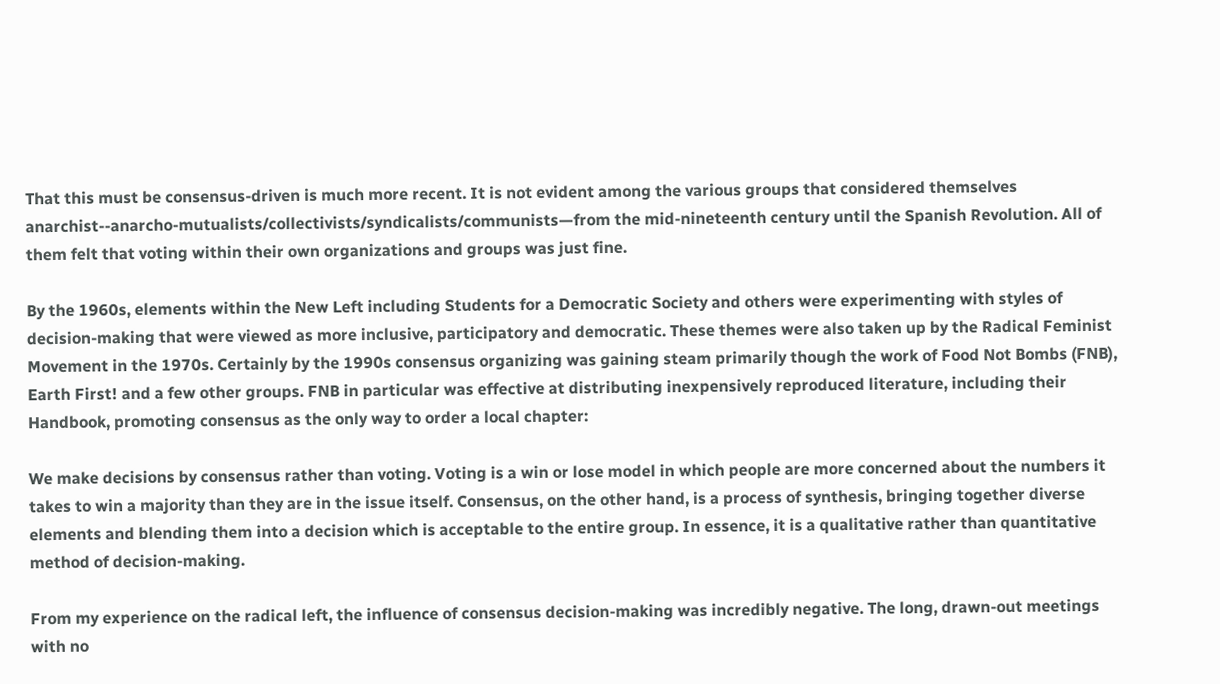That this must be consensus-driven is much more recent. It is not evident among the various groups that considered themselves anarchist--anarcho-mutualists/collectivists/syndicalists/communists—from the mid-nineteenth century until the Spanish Revolution. All of them felt that voting within their own organizations and groups was just fine.

By the 1960s, elements within the New Left including Students for a Democratic Society and others were experimenting with styles of decision-making that were viewed as more inclusive, participatory and democratic. These themes were also taken up by the Radical Feminist Movement in the 1970s. Certainly by the 1990s consensus organizing was gaining steam primarily though the work of Food Not Bombs (FNB), Earth First! and a few other groups. FNB in particular was effective at distributing inexpensively reproduced literature, including their Handbook, promoting consensus as the only way to order a local chapter:

We make decisions by consensus rather than voting. Voting is a win or lose model in which people are more concerned about the numbers it takes to win a majority than they are in the issue itself. Consensus, on the other hand, is a process of synthesis, bringing together diverse elements and blending them into a decision which is acceptable to the entire group. In essence, it is a qualitative rather than quantitative method of decision-making.

From my experience on the radical left, the influence of consensus decision-making was incredibly negative. The long, drawn-out meetings with no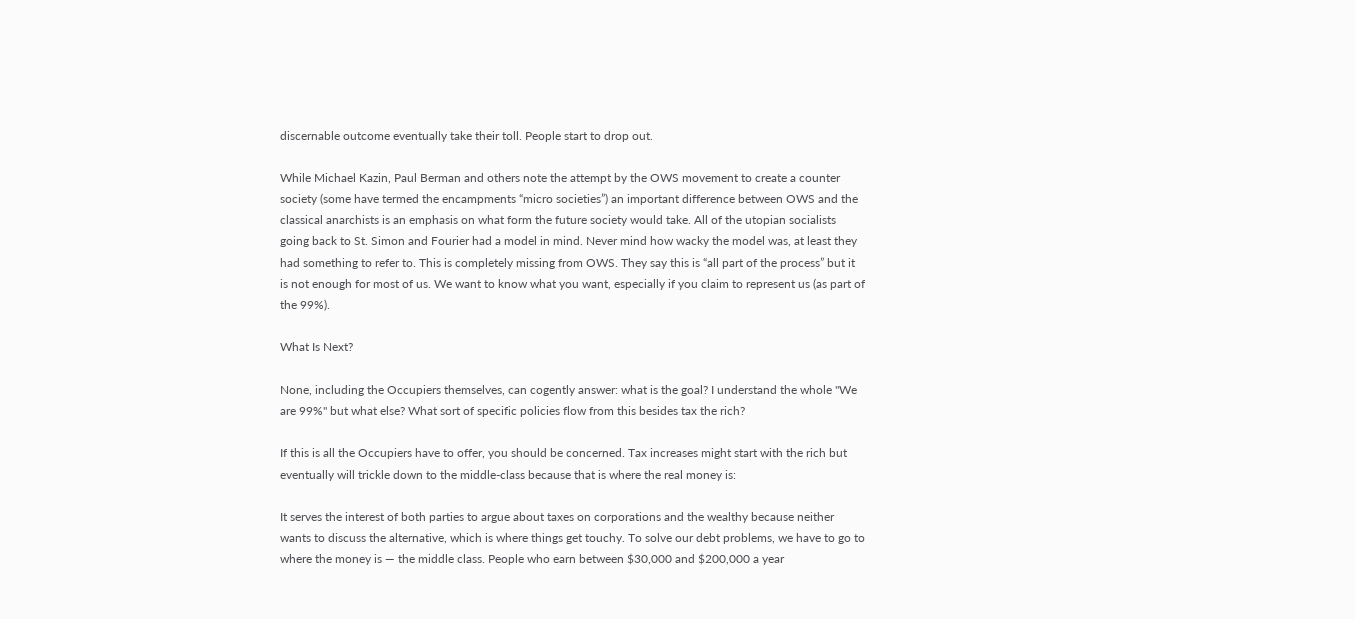discernable outcome eventually take their toll. People start to drop out.

While Michael Kazin, Paul Berman and others note the attempt by the OWS movement to create a counter society (some have termed the encampments “micro societies”) an important difference between OWS and the classical anarchists is an emphasis on what form the future society would take. All of the utopian socialists going back to St. Simon and Fourier had a model in mind. Never mind how wacky the model was, at least they had something to refer to. This is completely missing from OWS. They say this is “all part of the process” but it is not enough for most of us. We want to know what you want, especially if you claim to represent us (as part of the 99%).

What Is Next?

None, including the Occupiers themselves, can cogently answer: what is the goal? I understand the whole "We are 99%" but what else? What sort of specific policies flow from this besides tax the rich?

If this is all the Occupiers have to offer, you should be concerned. Tax increases might start with the rich but eventually will trickle down to the middle-class because that is where the real money is:

It serves the interest of both parties to argue about taxes on corporations and the wealthy because neither wants to discuss the alternative, which is where things get touchy. To solve our debt problems, we have to go to where the money is — the middle class. People who earn between $30,000 and $200,000 a year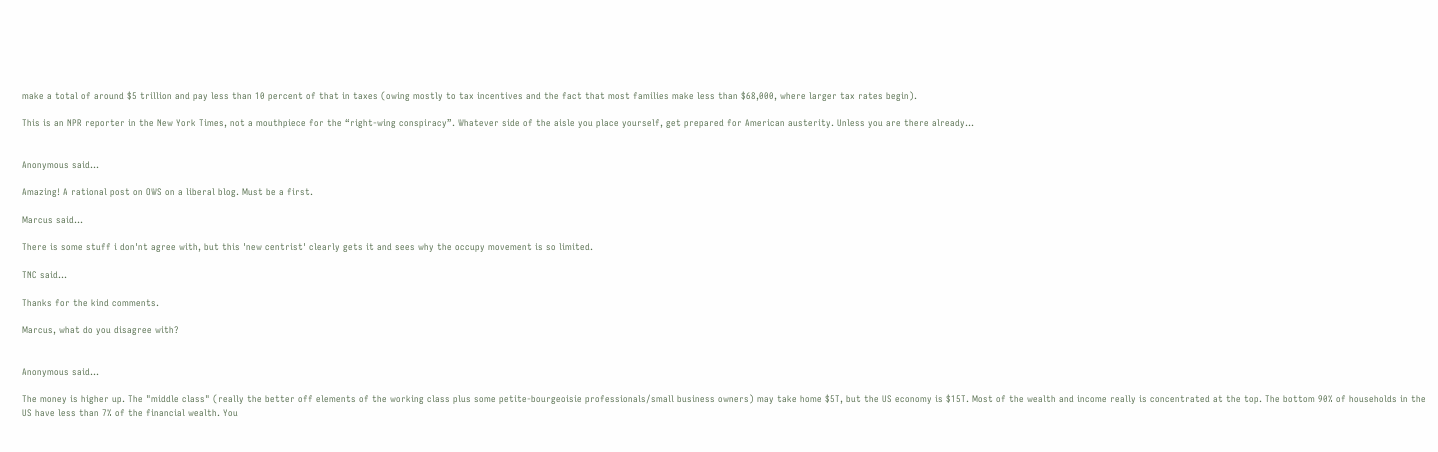make a total of around $5 trillion and pay less than 10 percent of that in taxes (owing mostly to tax incentives and the fact that most families make less than $68,000, where larger tax rates begin).

This is an NPR reporter in the New York Times, not a mouthpiece for the “right-wing conspiracy”. Whatever side of the aisle you place yourself, get prepared for American austerity. Unless you are there already...


Anonymous said...

Amazing! A rational post on OWS on a liberal blog. Must be a first.

Marcus said...

There is some stuff i don'nt agree with, but this 'new centrist' clearly gets it and sees why the occupy movement is so limited.

TNC said...

Thanks for the kind comments.

Marcus, what do you disagree with?


Anonymous said...

The money is higher up. The "middle class" (really the better off elements of the working class plus some petite-bourgeoisie professionals/small business owners) may take home $5T, but the US economy is $15T. Most of the wealth and income really is concentrated at the top. The bottom 90% of households in the US have less than 7% of the financial wealth. You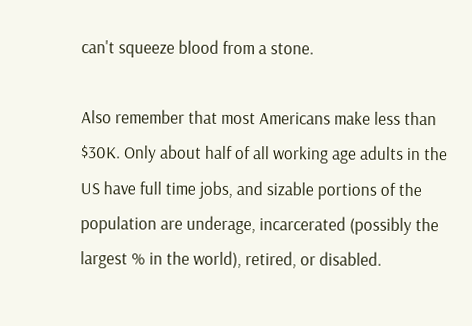can't squeeze blood from a stone.

Also remember that most Americans make less than $30K. Only about half of all working age adults in the US have full time jobs, and sizable portions of the population are underage, incarcerated (possibly the largest % in the world), retired, or disabled.